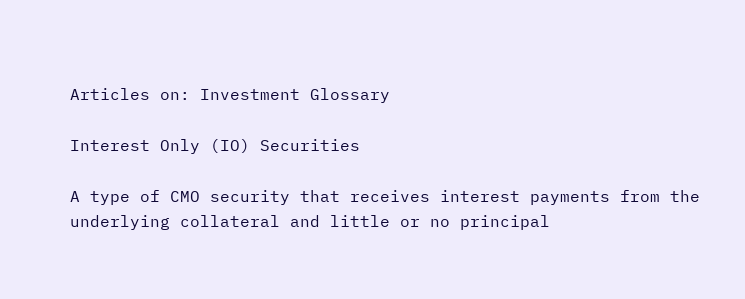Articles on: Investment Glossary

Interest Only (IO) Securities

A type of CMO security that receives interest payments from the underlying collateral and little or no principal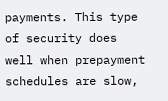payments. This type of security does well when prepayment schedules are slow,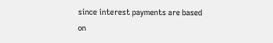since interest payments are based on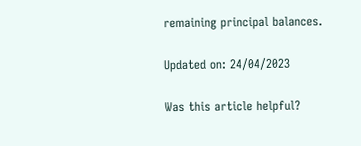remaining principal balances.

Updated on: 24/04/2023

Was this article helpful?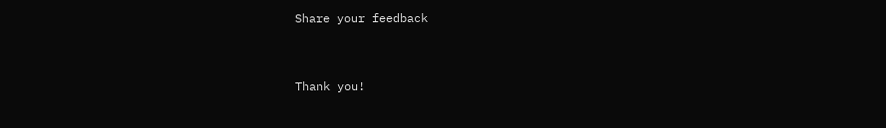Share your feedback


Thank you!